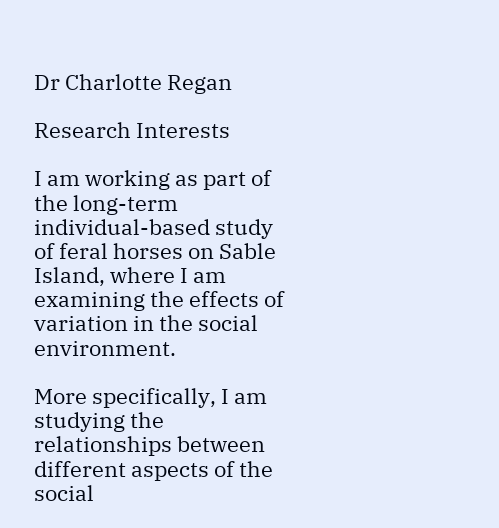Dr Charlotte Regan

Research Interests

I am working as part of the long-term individual-based study of feral horses on Sable Island, where I am examining the effects of variation in the social environment.

More specifically, I am studying the relationships between different aspects of the social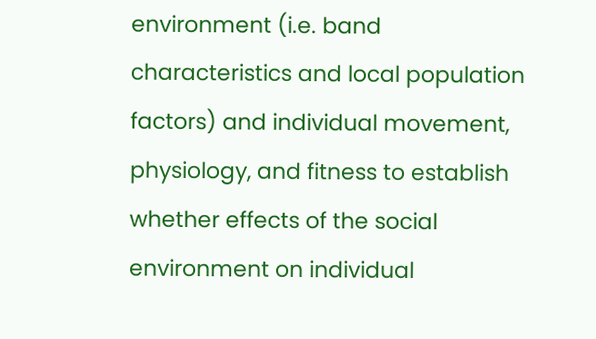environment (i.e. band characteristics and local population factors) and individual movement, physiology, and fitness to establish whether effects of the social environment on individual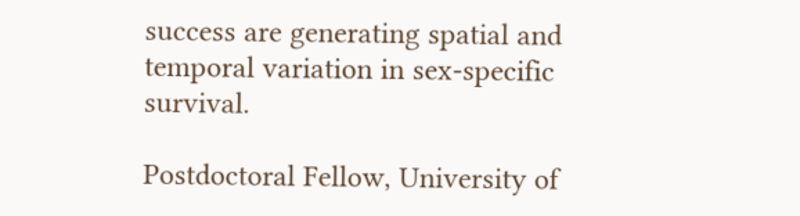success are generating spatial and temporal variation in sex-specific survival.

Postdoctoral Fellow, University of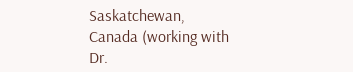Saskatchewan, Canada (working with Dr.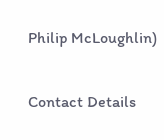Philip McLoughlin)

Contact Details